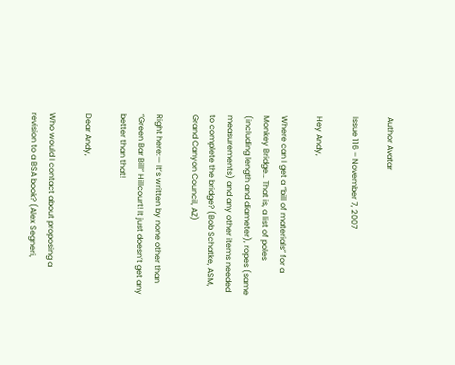Author Avatar

Issue 116 – November 7, 2007

Hey Andy,

Where can I get a “bill of materials” for a Monkey Bridge… That is, a list of poles (including length and diameter), ropes (same measurements) and any other items needed to complete the bridge? (Bob Schatke, ASM, Grand Canyon Council, AZ)

Right here:— It’s written by none other than “Green Bar Bill” Hillcourt! It just doesn’t get any better than that!

Dear Andy,

Who would I contact about proposing a revision to a BSA book? (Alex Segneri,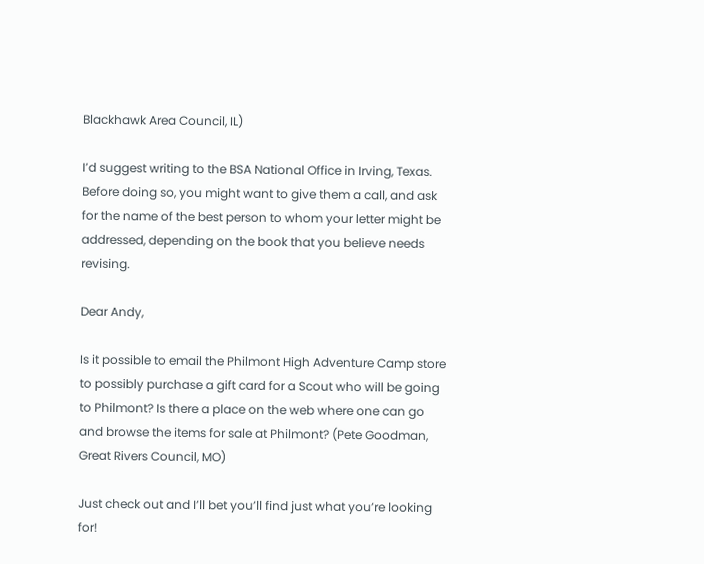Blackhawk Area Council, IL)

I’d suggest writing to the BSA National Office in Irving, Texas. Before doing so, you might want to give them a call, and ask for the name of the best person to whom your letter might be addressed, depending on the book that you believe needs revising.

Dear Andy,

Is it possible to email the Philmont High Adventure Camp store to possibly purchase a gift card for a Scout who will be going to Philmont? Is there a place on the web where one can go and browse the items for sale at Philmont? (Pete Goodman, Great Rivers Council, MO)

Just check out and I’ll bet you’ll find just what you’re looking for!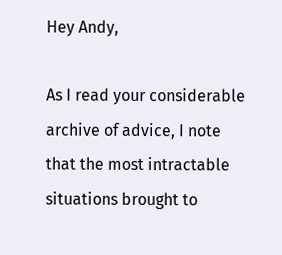Hey Andy,

As I read your considerable archive of advice, I note that the most intractable situations brought to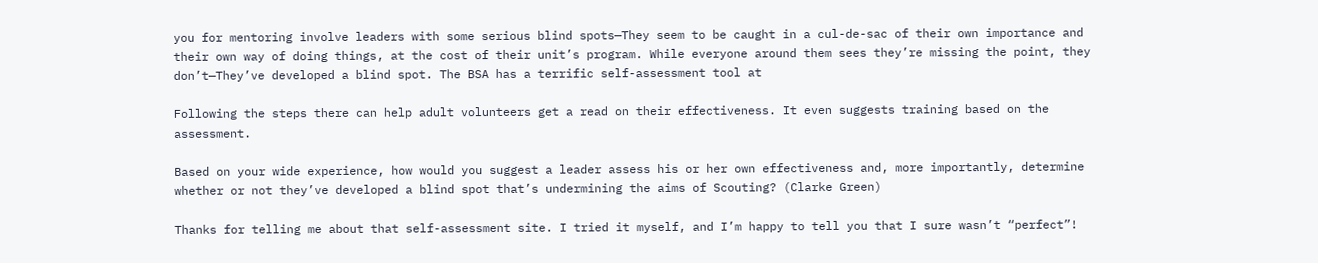you for mentoring involve leaders with some serious blind spots—They seem to be caught in a cul-de-sac of their own importance and their own way of doing things, at the cost of their unit’s program. While everyone around them sees they’re missing the point, they don’t—They’ve developed a blind spot. The BSA has a terrific self-assessment tool at

Following the steps there can help adult volunteers get a read on their effectiveness. It even suggests training based on the assessment.

Based on your wide experience, how would you suggest a leader assess his or her own effectiveness and, more importantly, determine whether or not they’ve developed a blind spot that’s undermining the aims of Scouting? (Clarke Green)

Thanks for telling me about that self-assessment site. I tried it myself, and I’m happy to tell you that I sure wasn’t “perfect”!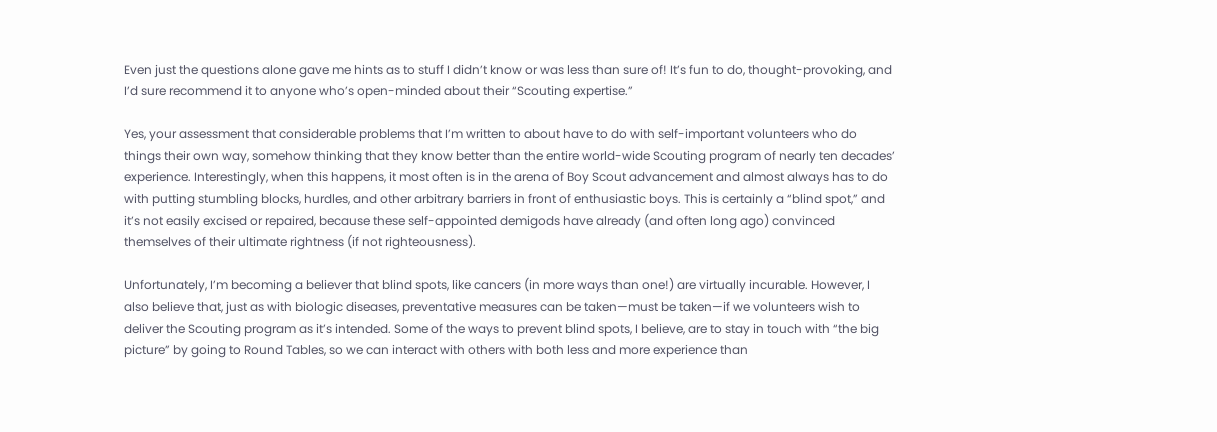Even just the questions alone gave me hints as to stuff I didn’t know or was less than sure of! It’s fun to do, thought-provoking, and I’d sure recommend it to anyone who’s open-minded about their “Scouting expertise.”

Yes, your assessment that considerable problems that I’m written to about have to do with self-important volunteers who do things their own way, somehow thinking that they know better than the entire world-wide Scouting program of nearly ten decades’ experience. Interestingly, when this happens, it most often is in the arena of Boy Scout advancement and almost always has to do with putting stumbling blocks, hurdles, and other arbitrary barriers in front of enthusiastic boys. This is certainly a “blind spot,” and it’s not easily excised or repaired, because these self-appointed demigods have already (and often long ago) convinced themselves of their ultimate rightness (if not righteousness).

Unfortunately, I’m becoming a believer that blind spots, like cancers (in more ways than one!) are virtually incurable. However, I also believe that, just as with biologic diseases, preventative measures can be taken—must be taken—if we volunteers wish to deliver the Scouting program as it’s intended. Some of the ways to prevent blind spots, I believe, are to stay in touch with “the big picture” by going to Round Tables, so we can interact with others with both less and more experience than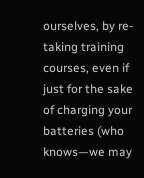ourselves, by re-taking training courses, even if just for the sake of charging your batteries (who knows—we may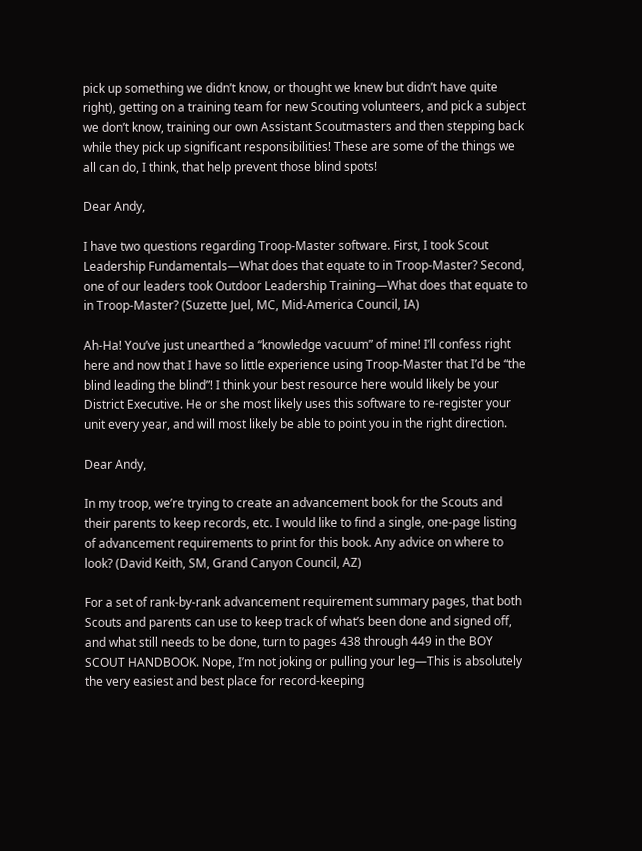pick up something we didn’t know, or thought we knew but didn’t have quite right), getting on a training team for new Scouting volunteers, and pick a subject we don’t know, training our own Assistant Scoutmasters and then stepping back while they pick up significant responsibilities! These are some of the things we all can do, I think, that help prevent those blind spots!

Dear Andy,

I have two questions regarding Troop-Master software. First, I took Scout Leadership Fundamentals—What does that equate to in Troop-Master? Second, one of our leaders took Outdoor Leadership Training—What does that equate to in Troop-Master? (Suzette Juel, MC, Mid-America Council, IA)

Ah-Ha! You’ve just unearthed a “knowledge vacuum” of mine! I’ll confess right here and now that I have so little experience using Troop-Master that I’d be “the blind leading the blind”! I think your best resource here would likely be your District Executive. He or she most likely uses this software to re-register your unit every year, and will most likely be able to point you in the right direction.

Dear Andy,

In my troop, we’re trying to create an advancement book for the Scouts and their parents to keep records, etc. I would like to find a single, one-page listing of advancement requirements to print for this book. Any advice on where to look? (David Keith, SM, Grand Canyon Council, AZ)

For a set of rank-by-rank advancement requirement summary pages, that both Scouts and parents can use to keep track of what’s been done and signed off, and what still needs to be done, turn to pages 438 through 449 in the BOY SCOUT HANDBOOK. Nope, I’m not joking or pulling your leg—This is absolutely the very easiest and best place for record-keeping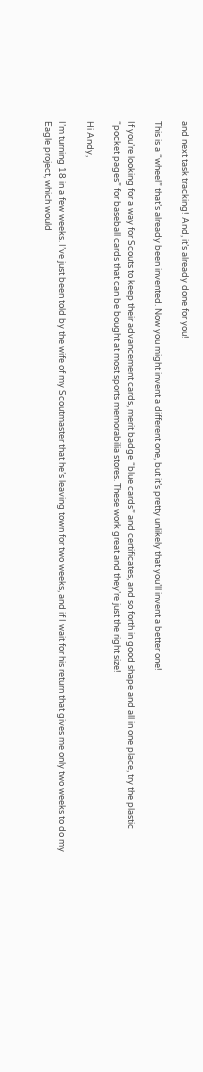and next task tracking! And, it’s already done for you!

This is a “wheel” that’s already been invented. Now you might invent a different one, but it’s pretty unlikely that you’ll invent a better one!

If you’re looking for a way for Scouts to keep their advancement cards, merit badge “blue cards” and certificates, and so forth in good shape and all in one place, try the plastic “pocket pages” for baseball cards that can be bought at most sports memorabilia stores. These work great and they’re just the right size!

Hi Andy,

I’m turning 18 in a few weeks. I’ve just been told by the wife of my Scoutmaster that he’s leaving town for two weeks, and if I wait for his return that gives me only two weeks to do my Eagle project, which would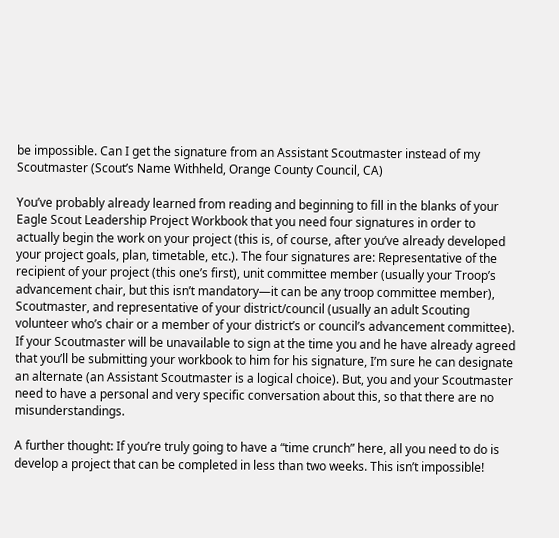be impossible. Can I get the signature from an Assistant Scoutmaster instead of my Scoutmaster (Scout’s Name Withheld, Orange County Council, CA)

You’ve probably already learned from reading and beginning to fill in the blanks of your Eagle Scout Leadership Project Workbook that you need four signatures in order to actually begin the work on your project (this is, of course, after you’ve already developed your project goals, plan, timetable, etc.). The four signatures are: Representative of the recipient of your project (this one’s first), unit committee member (usually your Troop’s advancement chair, but this isn’t mandatory—it can be any troop committee member), Scoutmaster, and representative of your district/council (usually an adult Scouting volunteer who’s chair or a member of your district’s or council’s advancement committee). If your Scoutmaster will be unavailable to sign at the time you and he have already agreed that you’ll be submitting your workbook to him for his signature, I’m sure he can designate an alternate (an Assistant Scoutmaster is a logical choice). But, you and your Scoutmaster need to have a personal and very specific conversation about this, so that there are no misunderstandings.

A further thought: If you’re truly going to have a “time crunch” here, all you need to do is develop a project that can be completed in less than two weeks. This isn’t impossible!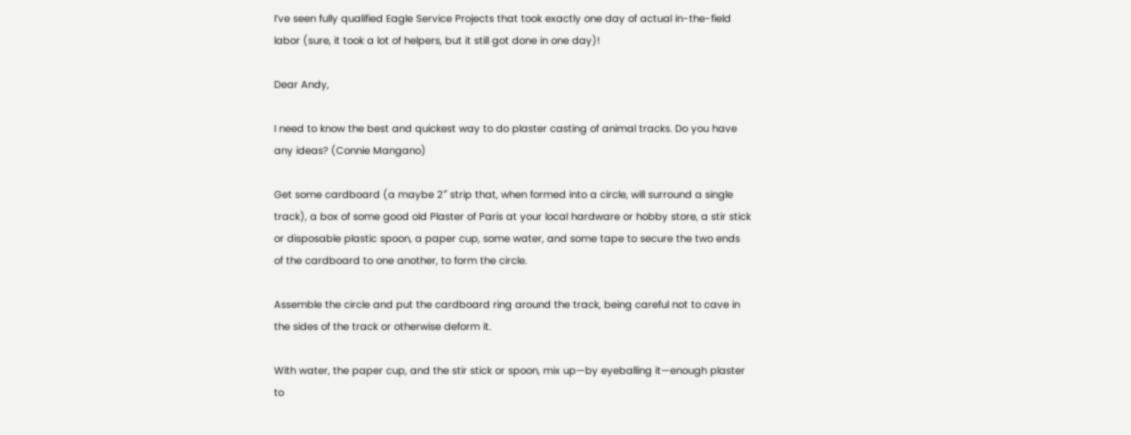I’ve seen fully qualified Eagle Service Projects that took exactly one day of actual in-the-field labor (sure, it took a lot of helpers, but it still got done in one day)!

Dear Andy,

I need to know the best and quickest way to do plaster casting of animal tracks. Do you have any ideas? (Connie Mangano)

Get some cardboard (a maybe 2″ strip that, when formed into a circle, will surround a single track), a box of some good old Plaster of Paris at your local hardware or hobby store, a stir stick or disposable plastic spoon, a paper cup, some water, and some tape to secure the two ends of the cardboard to one another, to form the circle.

Assemble the circle and put the cardboard ring around the track, being careful not to cave in the sides of the track or otherwise deform it.

With water, the paper cup, and the stir stick or spoon, mix up—by eyeballing it—enough plaster to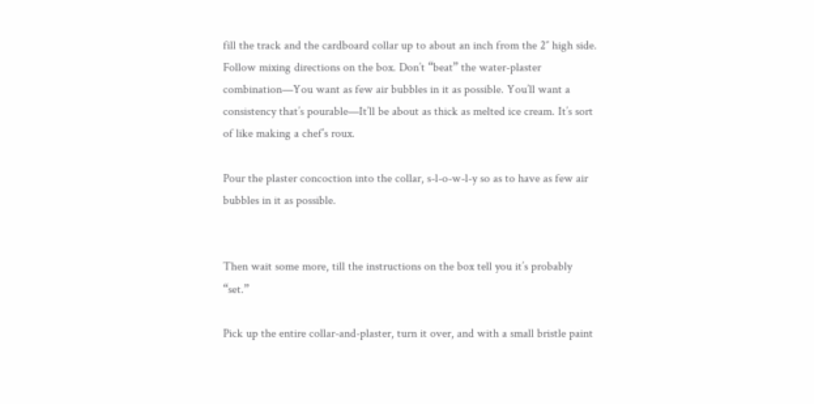fill the track and the cardboard collar up to about an inch from the 2″ high side. Follow mixing directions on the box. Don’t “beat” the water-plaster combination—You want as few air bubbles in it as possible. You’ll want a consistency that’s pourable—It’ll be about as thick as melted ice cream. It’s sort of like making a chef’s roux.

Pour the plaster concoction into the collar, s-l-o-w-l-y so as to have as few air bubbles in it as possible.


Then wait some more, till the instructions on the box tell you it’s probably “set.”

Pick up the entire collar-and-plaster, turn it over, and with a small bristle paint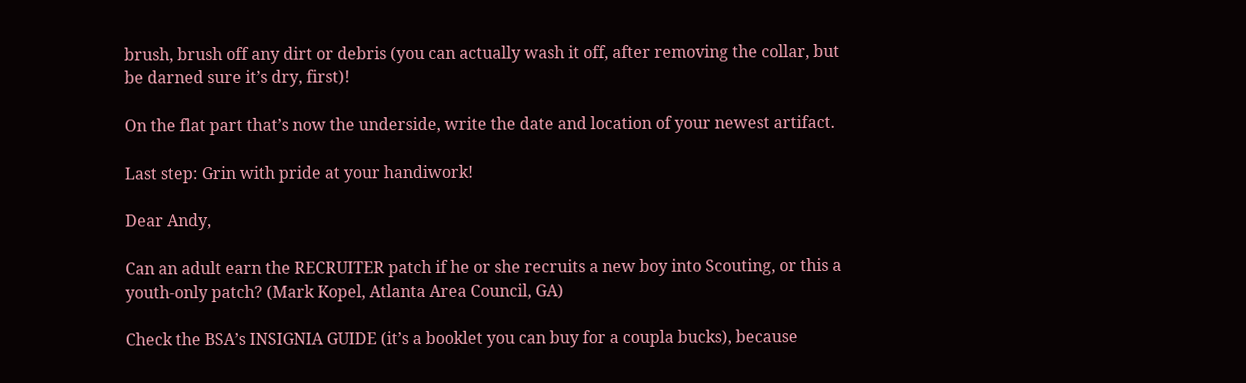brush, brush off any dirt or debris (you can actually wash it off, after removing the collar, but be darned sure it’s dry, first)!

On the flat part that’s now the underside, write the date and location of your newest artifact.

Last step: Grin with pride at your handiwork!

Dear Andy,

Can an adult earn the RECRUITER patch if he or she recruits a new boy into Scouting, or this a youth-only patch? (Mark Kopel, Atlanta Area Council, GA)

Check the BSA’s INSIGNIA GUIDE (it’s a booklet you can buy for a coupla bucks), because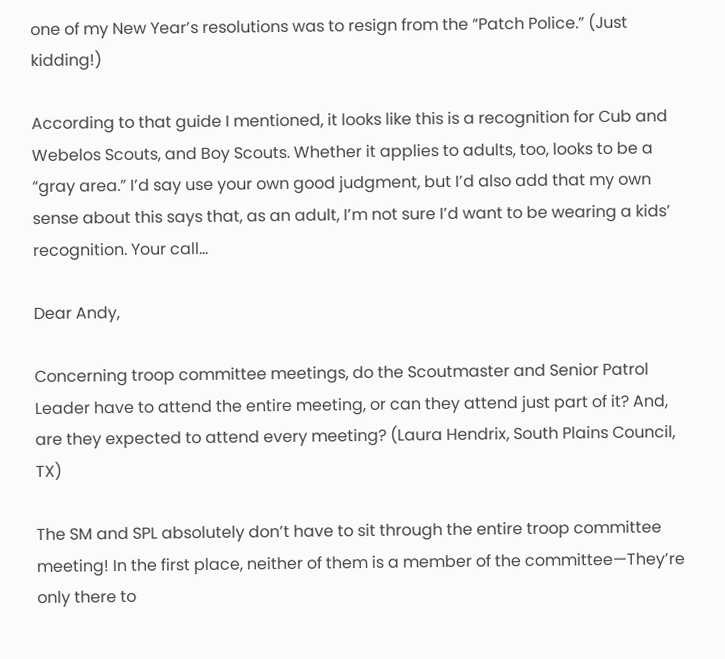one of my New Year’s resolutions was to resign from the “Patch Police.” (Just kidding!)

According to that guide I mentioned, it looks like this is a recognition for Cub and Webelos Scouts, and Boy Scouts. Whether it applies to adults, too, looks to be a “gray area.” I’d say use your own good judgment, but I’d also add that my own sense about this says that, as an adult, I’m not sure I’d want to be wearing a kids’ recognition. Your call…

Dear Andy,

Concerning troop committee meetings, do the Scoutmaster and Senior Patrol Leader have to attend the entire meeting, or can they attend just part of it? And, are they expected to attend every meeting? (Laura Hendrix, South Plains Council, TX)

The SM and SPL absolutely don’t have to sit through the entire troop committee meeting! In the first place, neither of them is a member of the committee—They’re only there to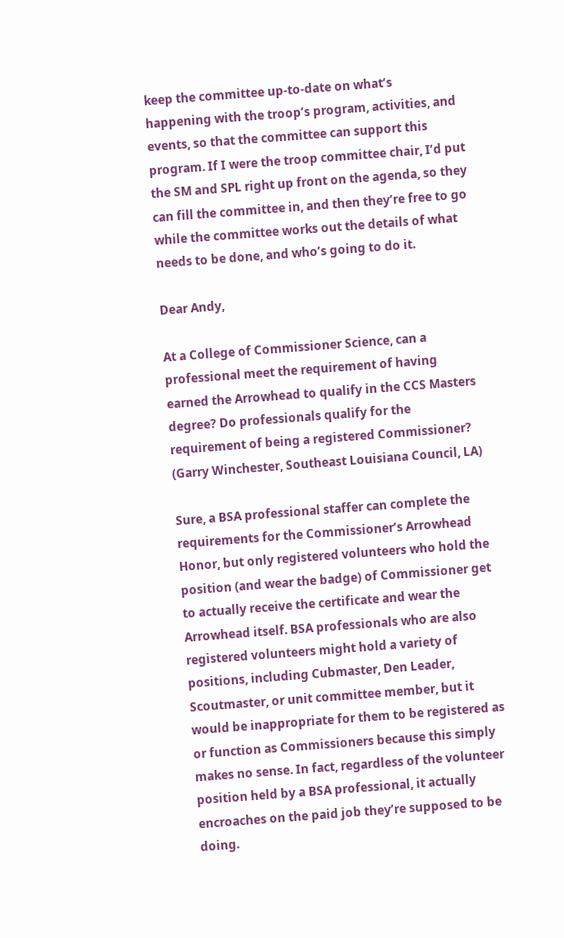keep the committee up-to-date on what’s happening with the troop’s program, activities, and events, so that the committee can support this program. If I were the troop committee chair, I’d put the SM and SPL right up front on the agenda, so they can fill the committee in, and then they’re free to go while the committee works out the details of what needs to be done, and who’s going to do it.

Dear Andy,

At a College of Commissioner Science, can a professional meet the requirement of having earned the Arrowhead to qualify in the CCS Masters degree? Do professionals qualify for the requirement of being a registered Commissioner? (Garry Winchester, Southeast Louisiana Council, LA)

Sure, a BSA professional staffer can complete the requirements for the Commissioner’s Arrowhead Honor, but only registered volunteers who hold the position (and wear the badge) of Commissioner get to actually receive the certificate and wear the Arrowhead itself. BSA professionals who are also registered volunteers might hold a variety of positions, including Cubmaster, Den Leader, Scoutmaster, or unit committee member, but it would be inappropriate for them to be registered as or function as Commissioners because this simply makes no sense. In fact, regardless of the volunteer position held by a BSA professional, it actually encroaches on the paid job they’re supposed to be doing.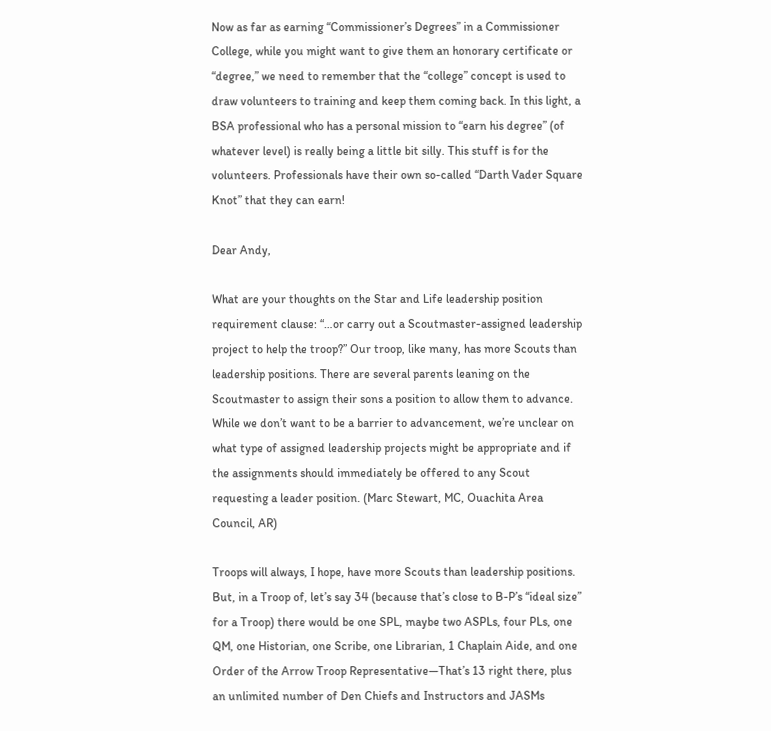Now as far as earning “Commissioner’s Degrees” in a Commissioner College, while you might want to give them an honorary certificate or “degree,” we need to remember that the “college” concept is used to draw volunteers to training and keep them coming back. In this light, a BSA professional who has a personal mission to “earn his degree” (of whatever level) is really being a little bit silly. This stuff is for the volunteers. Professionals have their own so-called “Darth Vader Square Knot” that they can earn!

Dear Andy,

What are your thoughts on the Star and Life leadership position requirement clause: “…or carry out a Scoutmaster-assigned leadership project to help the troop?” Our troop, like many, has more Scouts than leadership positions. There are several parents leaning on the Scoutmaster to assign their sons a position to allow them to advance. While we don’t want to be a barrier to advancement, we’re unclear on what type of assigned leadership projects might be appropriate and if the assignments should immediately be offered to any Scout requesting a leader position. (Marc Stewart, MC, Ouachita Area Council, AR)

Troops will always, I hope, have more Scouts than leadership positions. But, in a Troop of, let’s say 34 (because that’s close to B-P’s “ideal size” for a Troop) there would be one SPL, maybe two ASPLs, four PLs, one QM, one Historian, one Scribe, one Librarian, 1 Chaplain Aide, and one Order of the Arrow Troop Representative—That’s 13 right there, plus an unlimited number of Den Chiefs and Instructors and JASMs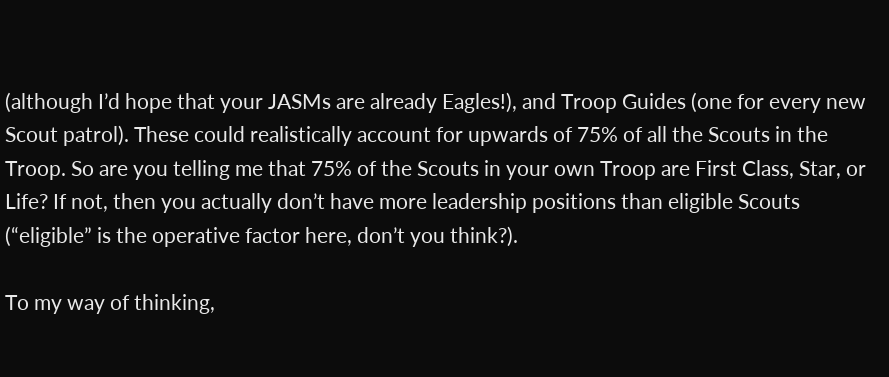(although I’d hope that your JASMs are already Eagles!), and Troop Guides (one for every new Scout patrol). These could realistically account for upwards of 75% of all the Scouts in the Troop. So are you telling me that 75% of the Scouts in your own Troop are First Class, Star, or Life? If not, then you actually don’t have more leadership positions than eligible Scouts (“eligible” is the operative factor here, don’t you think?).

To my way of thinking,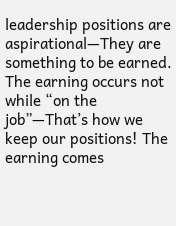leadership positions are aspirational—They are something to be earned. The earning occurs not while “on the job”—That’s how we keep our positions! The earning comes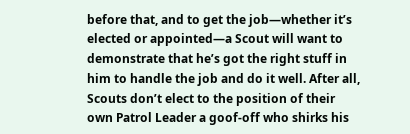before that, and to get the job—whether it’s elected or appointed—a Scout will want to demonstrate that he’s got the right stuff in him to handle the job and do it well. After all, Scouts don’t elect to the position of their own Patrol Leader a goof-off who shirks his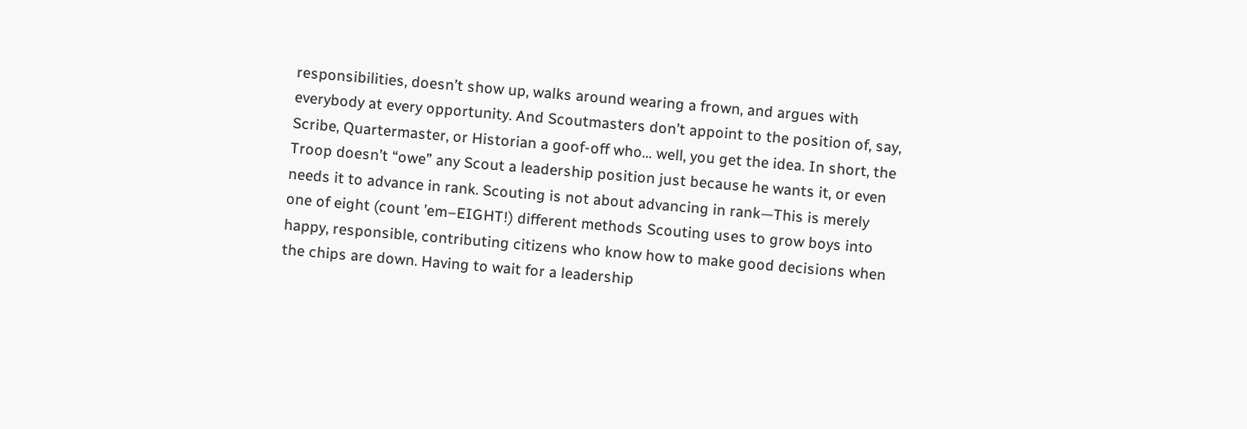responsibilities, doesn’t show up, walks around wearing a frown, and argues with everybody at every opportunity. And Scoutmasters don’t appoint to the position of, say, Scribe, Quartermaster, or Historian a goof-off who… well, you get the idea. In short, the Troop doesn’t “owe” any Scout a leadership position just because he wants it, or even needs it to advance in rank. Scouting is not about advancing in rank—This is merely one of eight (count ’em–EIGHT!) different methods Scouting uses to grow boys into happy, responsible, contributing citizens who know how to make good decisions when the chips are down. Having to wait for a leadership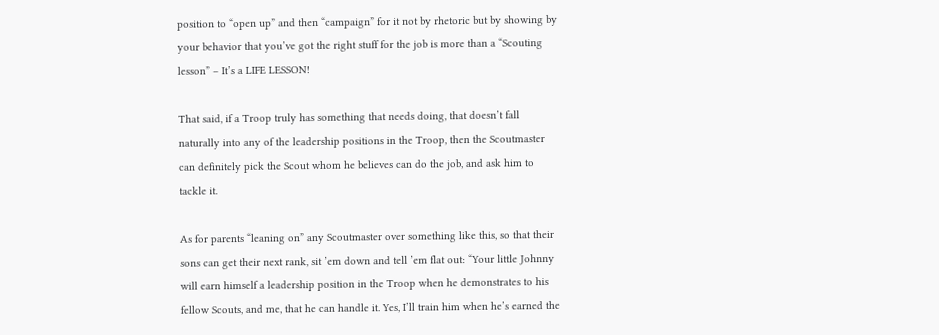position to “open up” and then “campaign” for it not by rhetoric but by showing by your behavior that you’ve got the right stuff for the job is more than a “Scouting lesson” – It’s a LIFE LESSON!

That said, if a Troop truly has something that needs doing, that doesn’t fall naturally into any of the leadership positions in the Troop, then the Scoutmaster can definitely pick the Scout whom he believes can do the job, and ask him to tackle it.

As for parents “leaning on” any Scoutmaster over something like this, so that their sons can get their next rank, sit ’em down and tell ’em flat out: “Your little Johnny will earn himself a leadership position in the Troop when he demonstrates to his fellow Scouts, and me, that he can handle it. Yes, I’ll train him when he’s earned the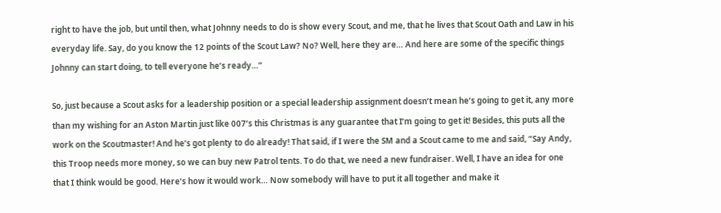right to have the job, but until then, what Johnny needs to do is show every Scout, and me, that he lives that Scout Oath and Law in his everyday life. Say, do you know the 12 points of the Scout Law? No? Well, here they are… And here are some of the specific things Johnny can start doing, to tell everyone he’s ready…”

So, just because a Scout asks for a leadership position or a special leadership assignment doesn’t mean he’s going to get it, any more than my wishing for an Aston Martin just like 007’s this Christmas is any guarantee that I’m going to get it! Besides, this puts all the work on the Scoutmaster! And he’s got plenty to do already! That said, if I were the SM and a Scout came to me and said, “Say Andy, this Troop needs more money, so we can buy new Patrol tents. To do that, we need a new fundraiser. Well, I have an idea for one that I think would be good. Here’s how it would work… Now somebody will have to put it all together and make it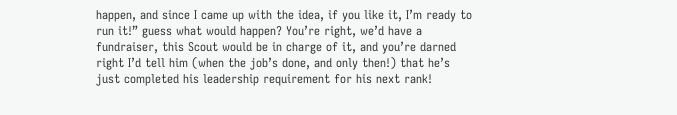happen, and since I came up with the idea, if you like it, I’m ready to run it!” guess what would happen? You’re right, we’d have a fundraiser, this Scout would be in charge of it, and you’re darned right I’d tell him (when the job’s done, and only then!) that he’s just completed his leadership requirement for his next rank!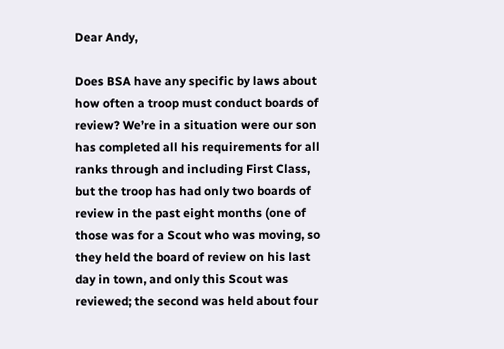Dear Andy,

Does BSA have any specific by laws about how often a troop must conduct boards of review? We’re in a situation were our son has completed all his requirements for all ranks through and including First Class, but the troop has had only two boards of review in the past eight months (one of those was for a Scout who was moving, so they held the board of review on his last day in town, and only this Scout was reviewed; the second was held about four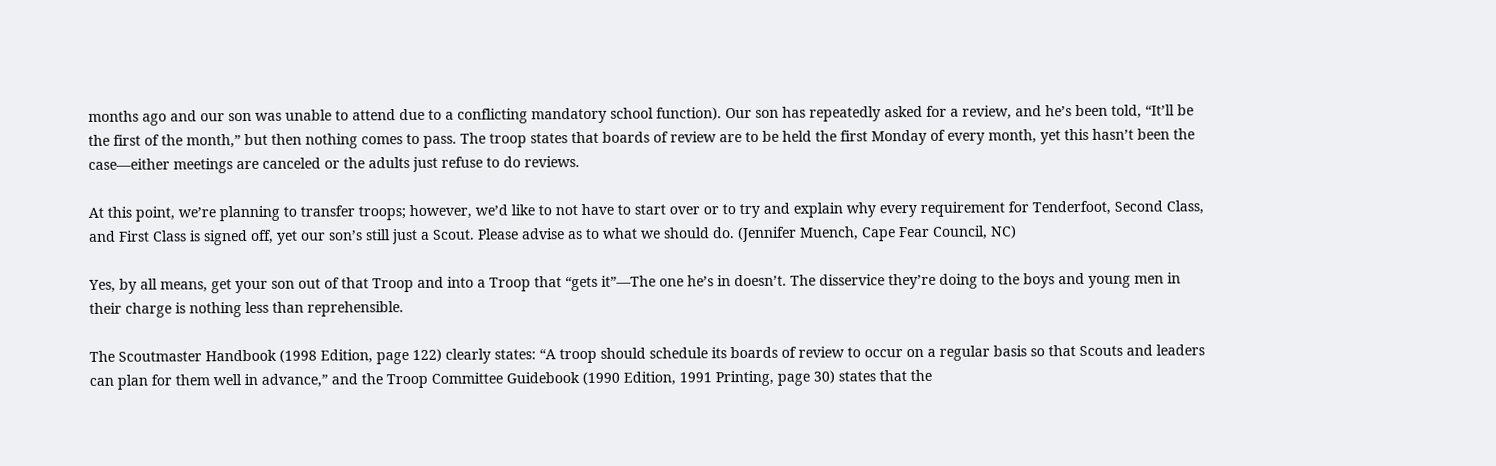months ago and our son was unable to attend due to a conflicting mandatory school function). Our son has repeatedly asked for a review, and he’s been told, “It’ll be the first of the month,” but then nothing comes to pass. The troop states that boards of review are to be held the first Monday of every month, yet this hasn’t been the case—either meetings are canceled or the adults just refuse to do reviews.

At this point, we’re planning to transfer troops; however, we’d like to not have to start over or to try and explain why every requirement for Tenderfoot, Second Class, and First Class is signed off, yet our son’s still just a Scout. Please advise as to what we should do. (Jennifer Muench, Cape Fear Council, NC)

Yes, by all means, get your son out of that Troop and into a Troop that “gets it”—The one he’s in doesn’t. The disservice they’re doing to the boys and young men in their charge is nothing less than reprehensible.

The Scoutmaster Handbook (1998 Edition, page 122) clearly states: “A troop should schedule its boards of review to occur on a regular basis so that Scouts and leaders can plan for them well in advance,” and the Troop Committee Guidebook (1990 Edition, 1991 Printing, page 30) states that the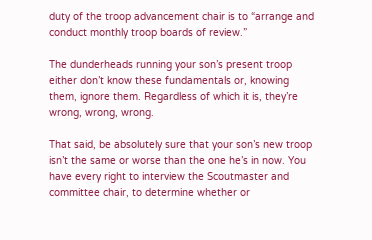duty of the troop advancement chair is to “arrange and conduct monthly troop boards of review.”

The dunderheads running your son’s present troop either don’t know these fundamentals or, knowing them, ignore them. Regardless of which it is, they’re wrong, wrong, wrong.

That said, be absolutely sure that your son’s new troop isn’t the same or worse than the one he’s in now. You have every right to interview the Scoutmaster and committee chair, to determine whether or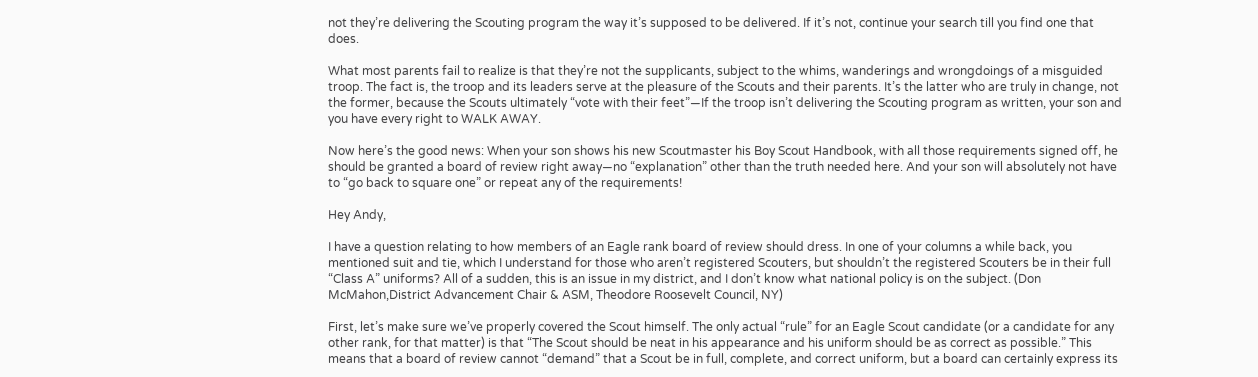not they’re delivering the Scouting program the way it’s supposed to be delivered. If it’s not, continue your search till you find one that does.

What most parents fail to realize is that they’re not the supplicants, subject to the whims, wanderings and wrongdoings of a misguided troop. The fact is, the troop and its leaders serve at the pleasure of the Scouts and their parents. It’s the latter who are truly in change, not the former, because the Scouts ultimately “vote with their feet”—If the troop isn’t delivering the Scouting program as written, your son and you have every right to WALK AWAY.

Now here’s the good news: When your son shows his new Scoutmaster his Boy Scout Handbook, with all those requirements signed off, he should be granted a board of review right away—no “explanation” other than the truth needed here. And your son will absolutely not have to “go back to square one” or repeat any of the requirements!

Hey Andy,

I have a question relating to how members of an Eagle rank board of review should dress. In one of your columns a while back, you mentioned suit and tie, which I understand for those who aren’t registered Scouters, but shouldn’t the registered Scouters be in their full “Class A” uniforms? All of a sudden, this is an issue in my district, and I don’t know what national policy is on the subject. (Don McMahon,District Advancement Chair & ASM, Theodore Roosevelt Council, NY)

First, let’s make sure we’ve properly covered the Scout himself. The only actual “rule” for an Eagle Scout candidate (or a candidate for any other rank, for that matter) is that “The Scout should be neat in his appearance and his uniform should be as correct as possible.” This means that a board of review cannot “demand” that a Scout be in full, complete, and correct uniform, but a board can certainly express its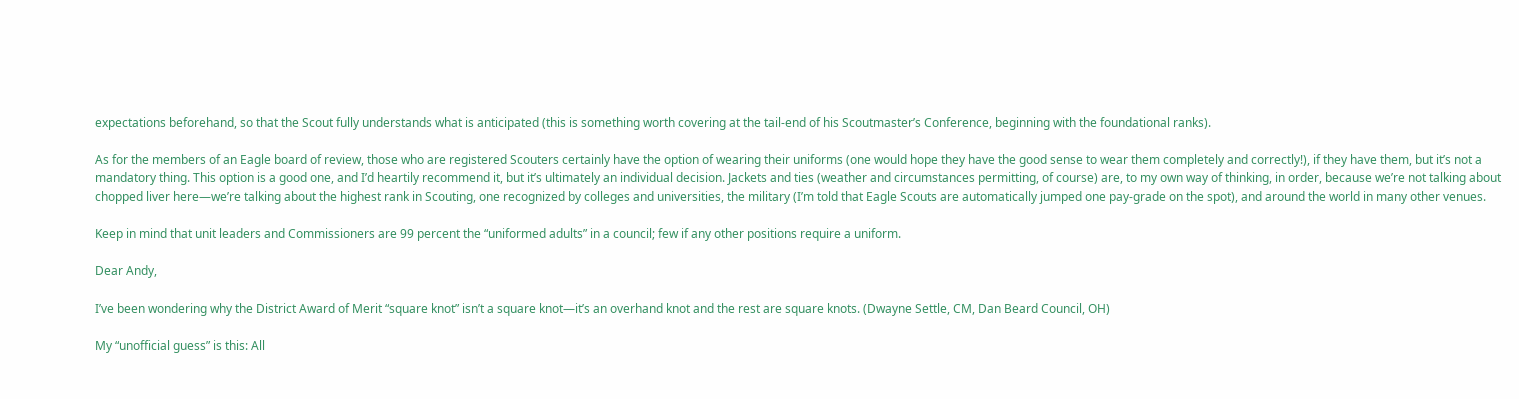expectations beforehand, so that the Scout fully understands what is anticipated (this is something worth covering at the tail-end of his Scoutmaster’s Conference, beginning with the foundational ranks).

As for the members of an Eagle board of review, those who are registered Scouters certainly have the option of wearing their uniforms (one would hope they have the good sense to wear them completely and correctly!), if they have them, but it’s not a mandatory thing. This option is a good one, and I’d heartily recommend it, but it’s ultimately an individual decision. Jackets and ties (weather and circumstances permitting, of course) are, to my own way of thinking, in order, because we’re not talking about chopped liver here—we’re talking about the highest rank in Scouting, one recognized by colleges and universities, the military (I’m told that Eagle Scouts are automatically jumped one pay-grade on the spot), and around the world in many other venues.

Keep in mind that unit leaders and Commissioners are 99 percent the “uniformed adults” in a council; few if any other positions require a uniform.

Dear Andy,

I’ve been wondering why the District Award of Merit “square knot” isn’t a square knot—it’s an overhand knot and the rest are square knots. (Dwayne Settle, CM, Dan Beard Council, OH)

My “unofficial guess” is this: All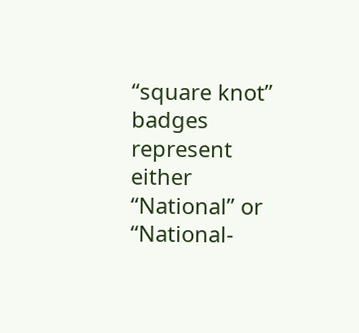“square knot” badges represent either “National” or “National-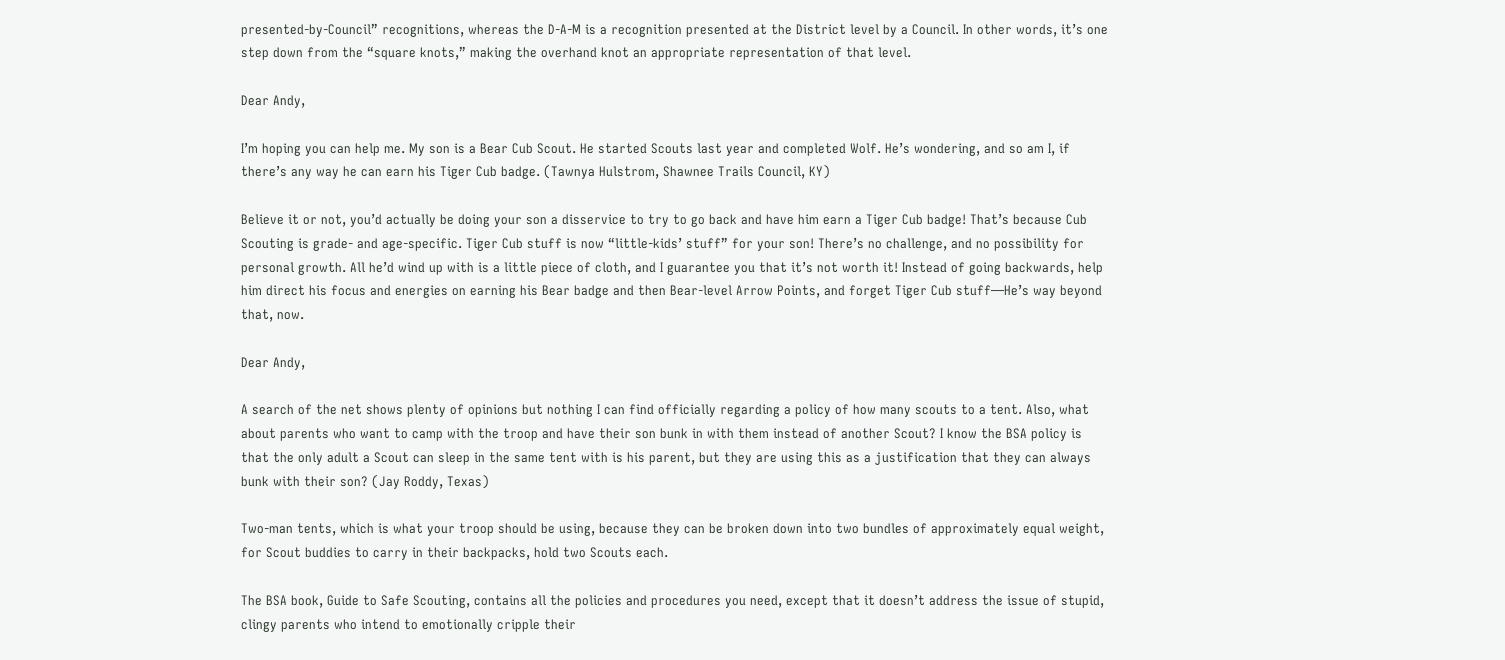presented-by-Council” recognitions, whereas the D-A-M is a recognition presented at the District level by a Council. In other words, it’s one step down from the “square knots,” making the overhand knot an appropriate representation of that level.

Dear Andy,

I’m hoping you can help me. My son is a Bear Cub Scout. He started Scouts last year and completed Wolf. He’s wondering, and so am I, if there’s any way he can earn his Tiger Cub badge. (Tawnya Hulstrom, Shawnee Trails Council, KY)

Believe it or not, you’d actually be doing your son a disservice to try to go back and have him earn a Tiger Cub badge! That’s because Cub Scouting is grade- and age-specific. Tiger Cub stuff is now “little-kids’ stuff” for your son! There’s no challenge, and no possibility for personal growth. All he’d wind up with is a little piece of cloth, and I guarantee you that it’s not worth it! Instead of going backwards, help him direct his focus and energies on earning his Bear badge and then Bear-level Arrow Points, and forget Tiger Cub stuff—He’s way beyond that, now.

Dear Andy,

A search of the net shows plenty of opinions but nothing I can find officially regarding a policy of how many scouts to a tent. Also, what about parents who want to camp with the troop and have their son bunk in with them instead of another Scout? I know the BSA policy is that the only adult a Scout can sleep in the same tent with is his parent, but they are using this as a justification that they can always bunk with their son? (Jay Roddy, Texas)

Two-man tents, which is what your troop should be using, because they can be broken down into two bundles of approximately equal weight, for Scout buddies to carry in their backpacks, hold two Scouts each.

The BSA book, Guide to Safe Scouting, contains all the policies and procedures you need, except that it doesn’t address the issue of stupid, clingy parents who intend to emotionally cripple their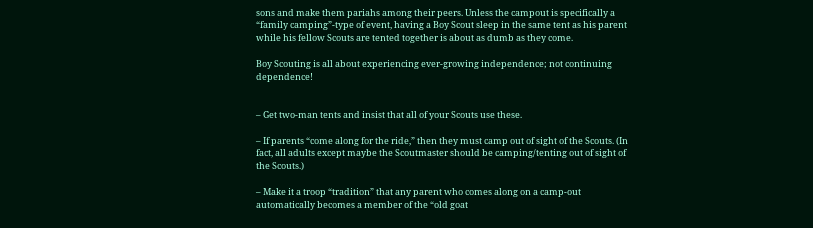sons and make them pariahs among their peers. Unless the campout is specifically a “family camping”-type of event, having a Boy Scout sleep in the same tent as his parent while his fellow Scouts are tented together is about as dumb as they come.

Boy Scouting is all about experiencing ever-growing independence; not continuing dependence!


– Get two-man tents and insist that all of your Scouts use these.

– If parents “come along for the ride,” then they must camp out of sight of the Scouts. (In fact, all adults except maybe the Scoutmaster should be camping/tenting out of sight of the Scouts.)

– Make it a troop “tradition” that any parent who comes along on a camp-out automatically becomes a member of the “old goat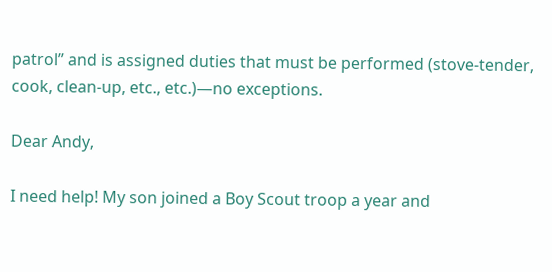patrol” and is assigned duties that must be performed (stove-tender, cook, clean-up, etc., etc.)—no exceptions.

Dear Andy,

I need help! My son joined a Boy Scout troop a year and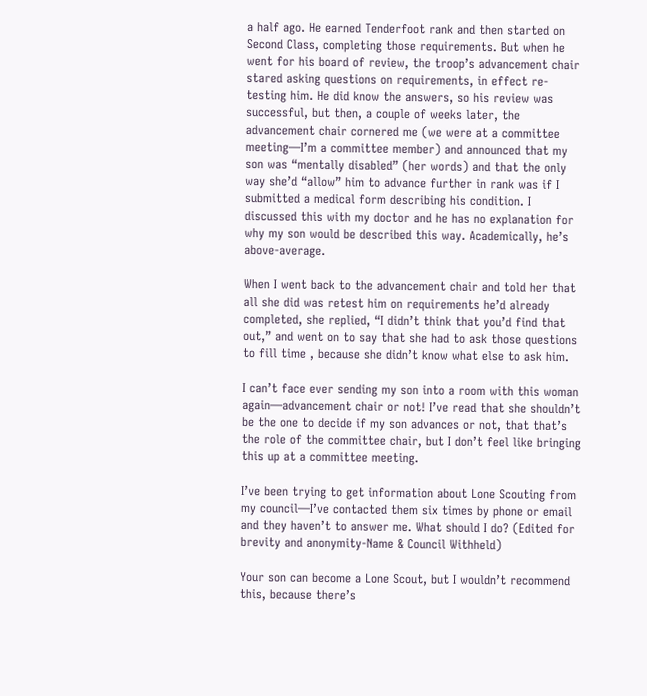a half ago. He earned Tenderfoot rank and then started on Second Class, completing those requirements. But when he went for his board of review, the troop’s advancement chair stared asking questions on requirements, in effect re-testing him. He did know the answers, so his review was successful, but then, a couple of weeks later, the advancement chair cornered me (we were at a committee meeting—I’m a committee member) and announced that my son was “mentally disabled” (her words) and that the only way she’d “allow” him to advance further in rank was if I submitted a medical form describing his condition. I discussed this with my doctor and he has no explanation for why my son would be described this way. Academically, he’s above-average.

When I went back to the advancement chair and told her that all she did was retest him on requirements he’d already completed, she replied, “I didn’t think that you’d find that out,” and went on to say that she had to ask those questions to fill time , because she didn’t know what else to ask him.

I can’t face ever sending my son into a room with this woman again—advancement chair or not! I’ve read that she shouldn’t be the one to decide if my son advances or not, that that’s the role of the committee chair, but I don’t feel like bringing this up at a committee meeting.

I’ve been trying to get information about Lone Scouting from my council—I’ve contacted them six times by phone or email and they haven’t to answer me. What should I do? (Edited for brevity and anonymity-Name & Council Withheld)

Your son can become a Lone Scout, but I wouldn’t recommend this, because there’s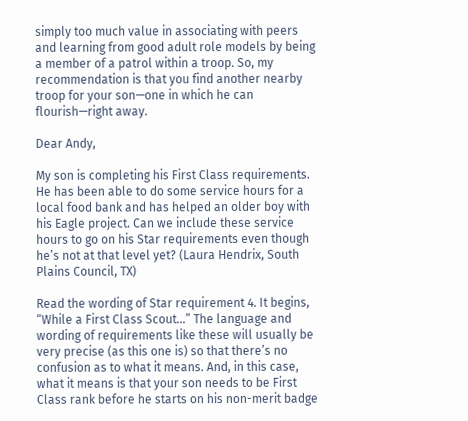simply too much value in associating with peers and learning from good adult role models by being a member of a patrol within a troop. So, my recommendation is that you find another nearby troop for your son—one in which he can flourish—right away.

Dear Andy,

My son is completing his First Class requirements. He has been able to do some service hours for a local food bank and has helped an older boy with his Eagle project. Can we include these service hours to go on his Star requirements even though he’s not at that level yet? (Laura Hendrix, South Plains Council, TX)

Read the wording of Star requirement 4. It begins, “While a First Class Scout…” The language and wording of requirements like these will usually be very precise (as this one is) so that there’s no confusion as to what it means. And, in this case, what it means is that your son needs to be First Class rank before he starts on his non-merit badge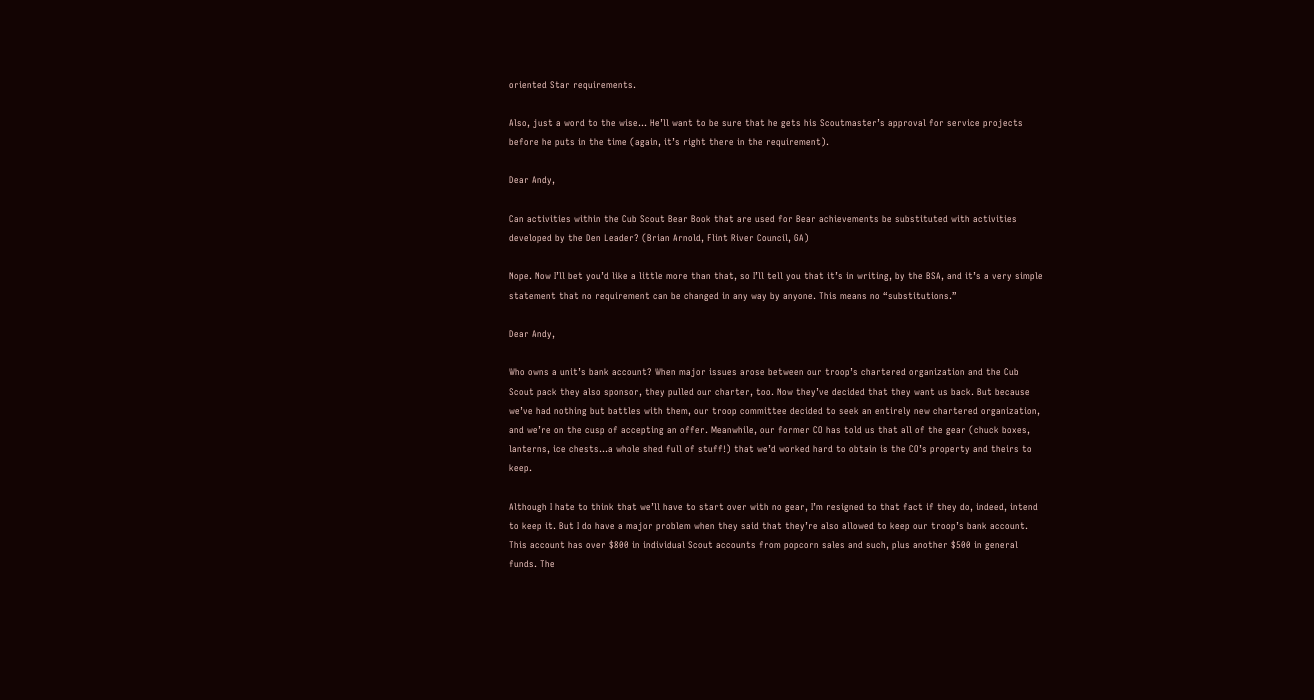oriented Star requirements.

Also, just a word to the wise… He’ll want to be sure that he gets his Scoutmaster’s approval for service projects before he puts in the time (again, it’s right there in the requirement).

Dear Andy,

Can activities within the Cub Scout Bear Book that are used for Bear achievements be substituted with activities developed by the Den Leader? (Brian Arnold, Flint River Council, GA)

Nope. Now I’ll bet you’d like a little more than that, so I’ll tell you that it’s in writing, by the BSA, and it’s a very simple statement that no requirement can be changed in any way by anyone. This means no “substitutions.”

Dear Andy,

Who owns a unit’s bank account? When major issues arose between our troop’s chartered organization and the Cub Scout pack they also sponsor, they pulled our charter, too. Now they’ve decided that they want us back. But because we’ve had nothing but battles with them, our troop committee decided to seek an entirely new chartered organization, and we’re on the cusp of accepting an offer. Meanwhile, our former CO has told us that all of the gear (chuck boxes, lanterns, ice chests…a whole shed full of stuff!) that we’d worked hard to obtain is the CO’s property and theirs to keep.

Although I hate to think that we’ll have to start over with no gear, I’m resigned to that fact if they do, indeed, intend to keep it. But I do have a major problem when they said that they’re also allowed to keep our troop’s bank account. This account has over $800 in individual Scout accounts from popcorn sales and such, plus another $500 in general funds. The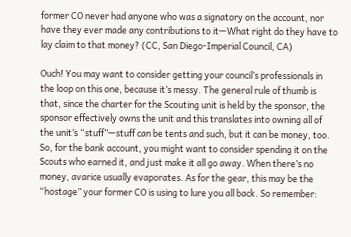former CO never had anyone who was a signatory on the account, nor have they ever made any contributions to it—What right do they have to lay claim to that money? (CC, San Diego-Imperial Council, CA)

Ouch! You may want to consider getting your council’s professionals in the loop on this one, because it’s messy. The general rule of thumb is that, since the charter for the Scouting unit is held by the sponsor, the sponsor effectively owns the unit and this translates into owning all of the unit’s “stuff”—stuff can be tents and such, but it can be money, too. So, for the bank account, you might want to consider spending it on the Scouts who earned it, and just make it all go away. When there’s no money, avarice usually evaporates. As for the gear, this may be the “hostage” your former CO is using to lure you all back. So remember: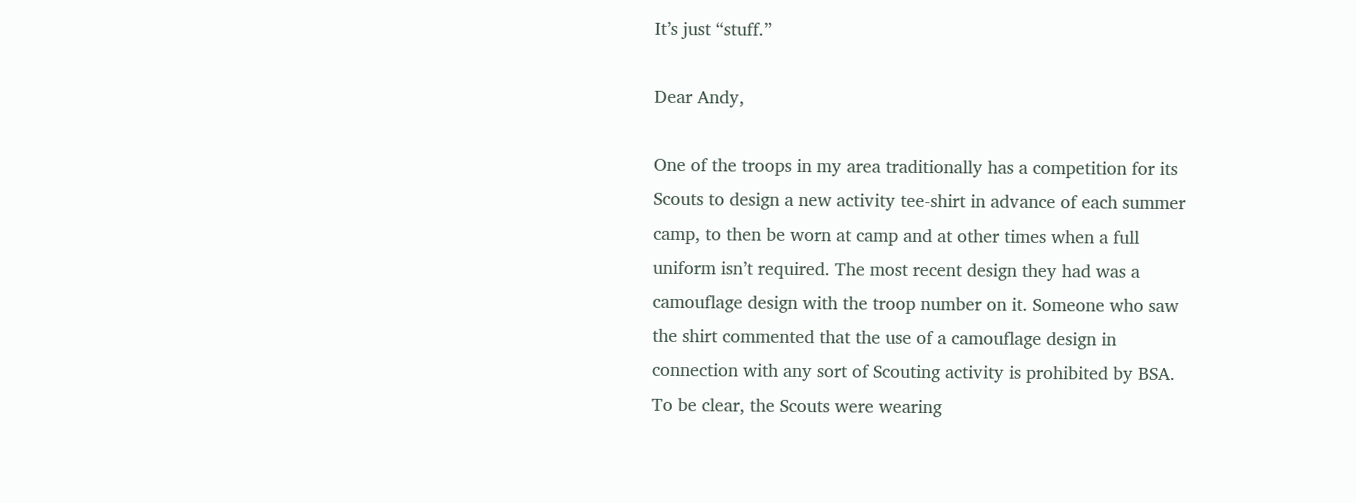It’s just “stuff.”

Dear Andy,

One of the troops in my area traditionally has a competition for its Scouts to design a new activity tee-shirt in advance of each summer camp, to then be worn at camp and at other times when a full uniform isn’t required. The most recent design they had was a camouflage design with the troop number on it. Someone who saw the shirt commented that the use of a camouflage design in connection with any sort of Scouting activity is prohibited by BSA. To be clear, the Scouts were wearing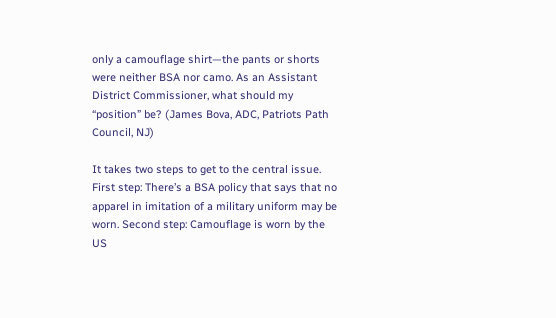only a camouflage shirt—the pants or shorts were neither BSA nor camo. As an Assistant District Commissioner, what should my “position” be? (James Bova, ADC, Patriots Path Council, NJ)

It takes two steps to get to the central issue. First step: There’s a BSA policy that says that no apparel in imitation of a military uniform may be worn. Second step: Camouflage is worn by the US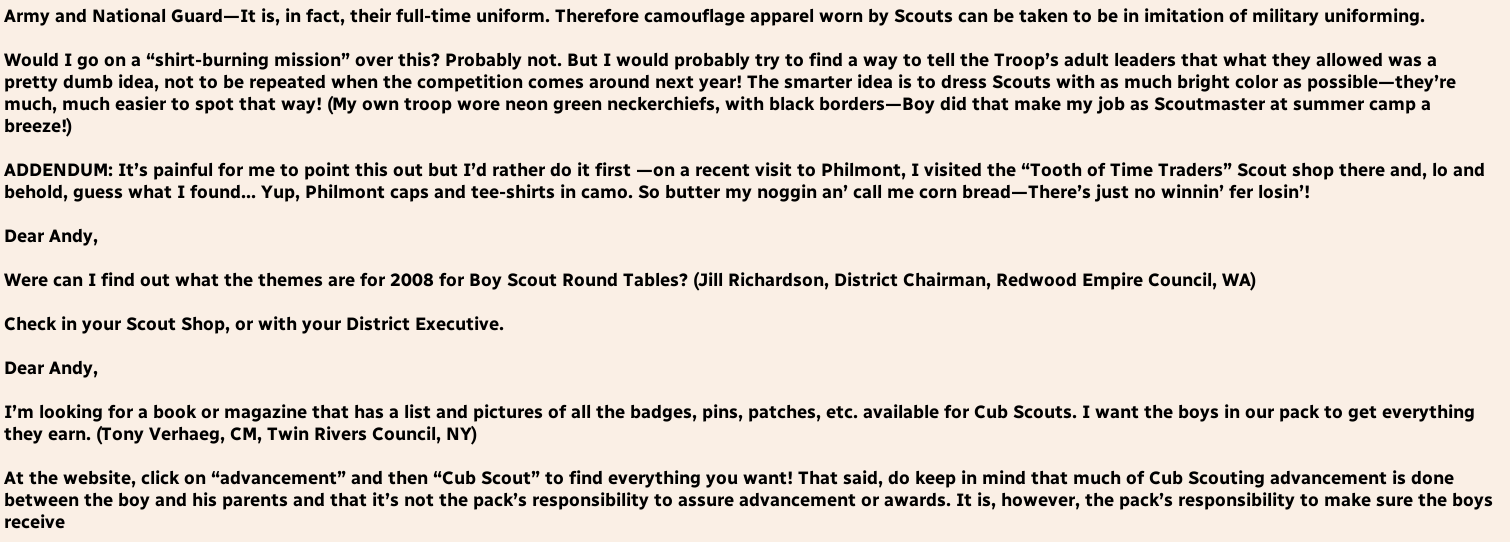Army and National Guard—It is, in fact, their full-time uniform. Therefore camouflage apparel worn by Scouts can be taken to be in imitation of military uniforming.

Would I go on a “shirt-burning mission” over this? Probably not. But I would probably try to find a way to tell the Troop’s adult leaders that what they allowed was a pretty dumb idea, not to be repeated when the competition comes around next year! The smarter idea is to dress Scouts with as much bright color as possible—they’re much, much easier to spot that way! (My own troop wore neon green neckerchiefs, with black borders—Boy did that make my job as Scoutmaster at summer camp a breeze!)

ADDENDUM: It’s painful for me to point this out but I’d rather do it first —on a recent visit to Philmont, I visited the “Tooth of Time Traders” Scout shop there and, lo and behold, guess what I found… Yup, Philmont caps and tee-shirts in camo. So butter my noggin an’ call me corn bread—There’s just no winnin’ fer losin’!

Dear Andy,

Were can I find out what the themes are for 2008 for Boy Scout Round Tables? (Jill Richardson, District Chairman, Redwood Empire Council, WA)

Check in your Scout Shop, or with your District Executive.

Dear Andy,

I’m looking for a book or magazine that has a list and pictures of all the badges, pins, patches, etc. available for Cub Scouts. I want the boys in our pack to get everything they earn. (Tony Verhaeg, CM, Twin Rivers Council, NY)

At the website, click on “advancement” and then “Cub Scout” to find everything you want! That said, do keep in mind that much of Cub Scouting advancement is done between the boy and his parents and that it’s not the pack’s responsibility to assure advancement or awards. It is, however, the pack’s responsibility to make sure the boys receive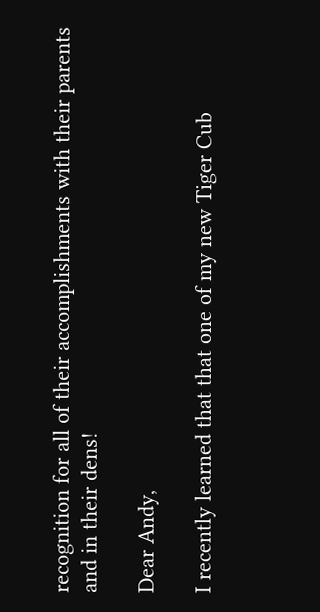recognition for all of their accomplishments with their parents and in their dens!

Dear Andy,

I recently learned that that one of my new Tiger Cub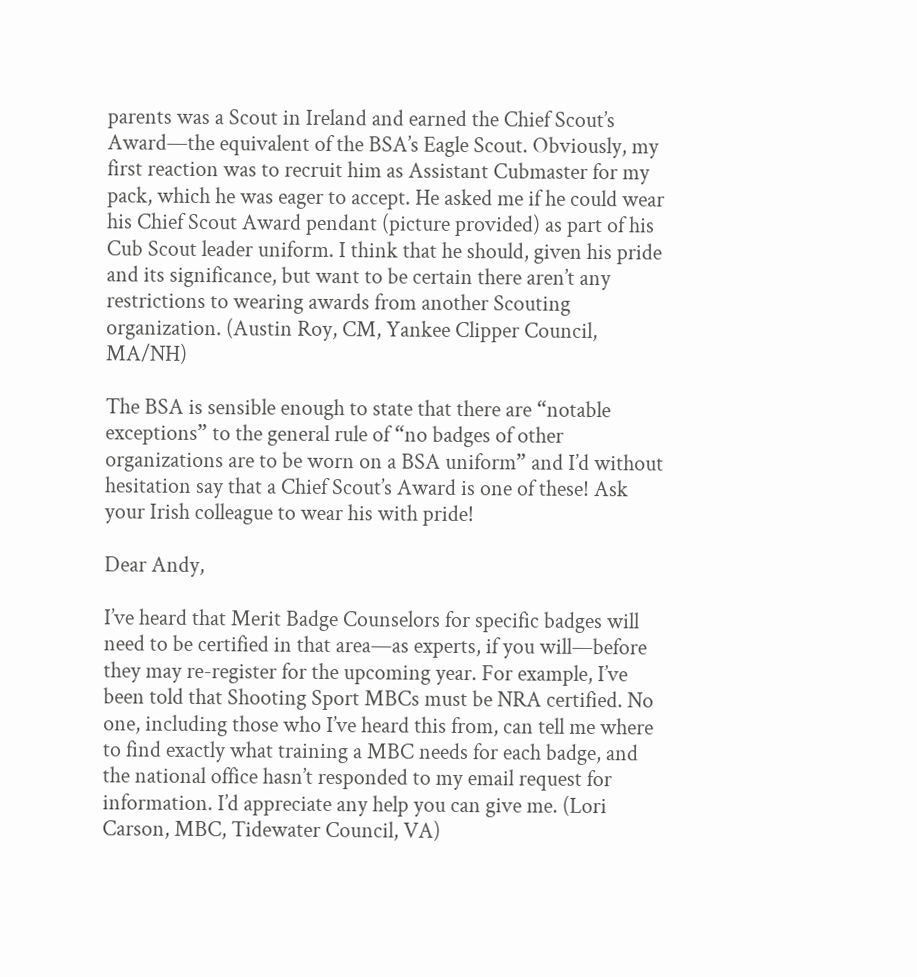parents was a Scout in Ireland and earned the Chief Scout’s Award—the equivalent of the BSA’s Eagle Scout. Obviously, my first reaction was to recruit him as Assistant Cubmaster for my pack, which he was eager to accept. He asked me if he could wear his Chief Scout Award pendant (picture provided) as part of his Cub Scout leader uniform. I think that he should, given his pride and its significance, but want to be certain there aren’t any restrictions to wearing awards from another Scouting organization. (Austin Roy, CM, Yankee Clipper Council, MA/NH)

The BSA is sensible enough to state that there are “notable exceptions” to the general rule of “no badges of other organizations are to be worn on a BSA uniform” and I’d without hesitation say that a Chief Scout’s Award is one of these! Ask your Irish colleague to wear his with pride!

Dear Andy,

I’ve heard that Merit Badge Counselors for specific badges will need to be certified in that area—as experts, if you will—before they may re-register for the upcoming year. For example, I’ve been told that Shooting Sport MBCs must be NRA certified. No one, including those who I’ve heard this from, can tell me where to find exactly what training a MBC needs for each badge, and the national office hasn’t responded to my email request for information. I’d appreciate any help you can give me. (Lori Carson, MBC, Tidewater Council, VA)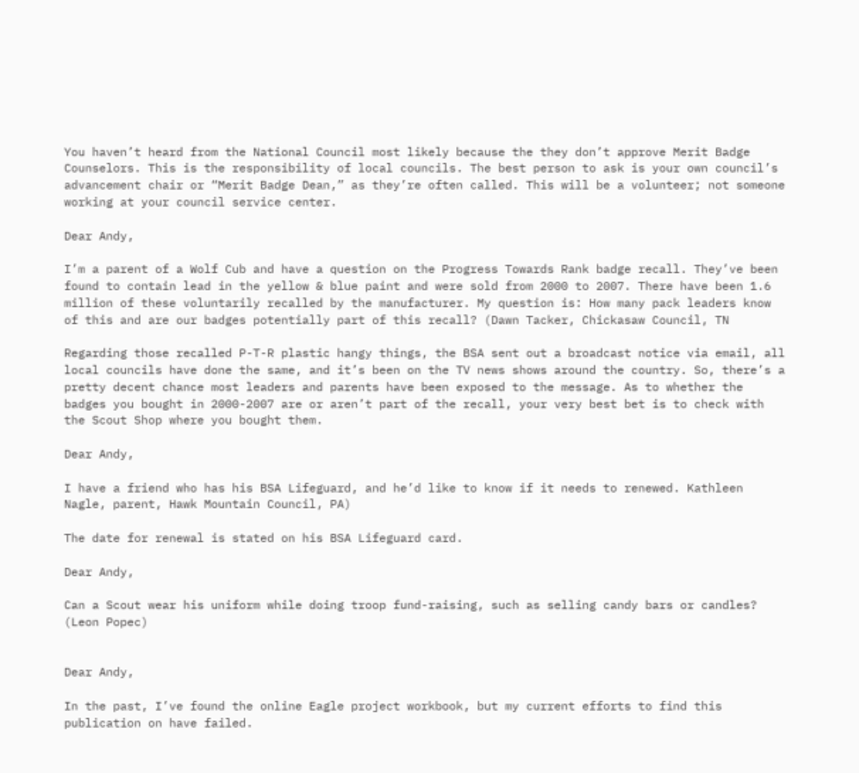You haven’t heard from the National Council most likely because the they don’t approve Merit Badge Counselors. This is the responsibility of local councils. The best person to ask is your own council’s advancement chair or “Merit Badge Dean,” as they’re often called. This will be a volunteer; not someone working at your council service center.

Dear Andy,

I’m a parent of a Wolf Cub and have a question on the Progress Towards Rank badge recall. They’ve been found to contain lead in the yellow & blue paint and were sold from 2000 to 2007. There have been 1.6 million of these voluntarily recalled by the manufacturer. My question is: How many pack leaders know of this and are our badges potentially part of this recall? (Dawn Tacker, Chickasaw Council, TN

Regarding those recalled P-T-R plastic hangy things, the BSA sent out a broadcast notice via email, all local councils have done the same, and it’s been on the TV news shows around the country. So, there’s a pretty decent chance most leaders and parents have been exposed to the message. As to whether the badges you bought in 2000-2007 are or aren’t part of the recall, your very best bet is to check with the Scout Shop where you bought them.

Dear Andy,

I have a friend who has his BSA Lifeguard, and he’d like to know if it needs to renewed. Kathleen Nagle, parent, Hawk Mountain Council, PA)

The date for renewal is stated on his BSA Lifeguard card.

Dear Andy,

Can a Scout wear his uniform while doing troop fund-raising, such as selling candy bars or candles? (Leon Popec)


Dear Andy,

In the past, I’ve found the online Eagle project workbook, but my current efforts to find this publication on have failed.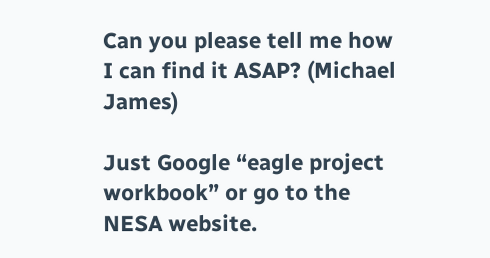Can you please tell me how I can find it ASAP? (Michael James)

Just Google “eagle project workbook” or go to the NESA website.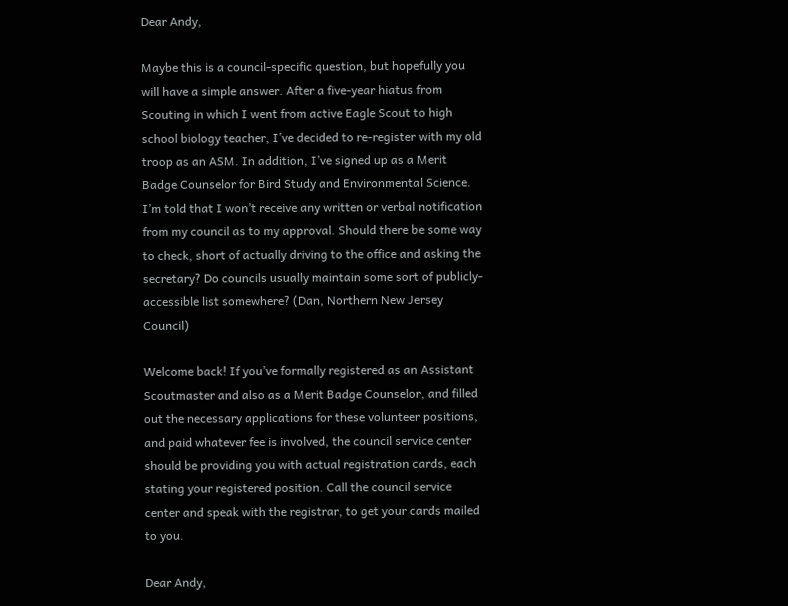Dear Andy,

Maybe this is a council-specific question, but hopefully you will have a simple answer. After a five-year hiatus from Scouting in which I went from active Eagle Scout to high school biology teacher, I’ve decided to re-register with my old troop as an ASM. In addition, I’ve signed up as a Merit Badge Counselor for Bird Study and Environmental Science. I’m told that I won’t receive any written or verbal notification from my council as to my approval. Should there be some way to check, short of actually driving to the office and asking the secretary? Do councils usually maintain some sort of publicly-accessible list somewhere? (Dan, Northern New Jersey Council)

Welcome back! If you’ve formally registered as an Assistant Scoutmaster and also as a Merit Badge Counselor, and filled out the necessary applications for these volunteer positions, and paid whatever fee is involved, the council service center should be providing you with actual registration cards, each stating your registered position. Call the council service center and speak with the registrar, to get your cards mailed to you.

Dear Andy,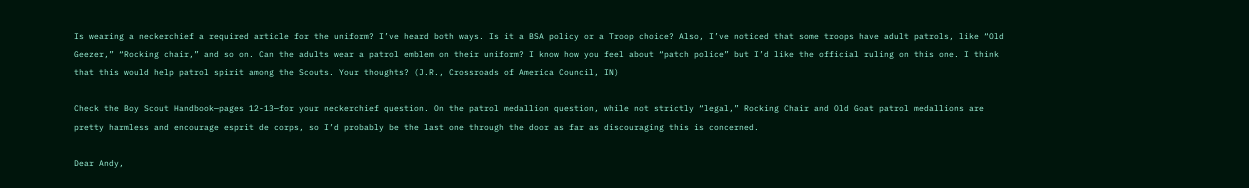Is wearing a neckerchief a required article for the uniform? I’ve heard both ways. Is it a BSA policy or a Troop choice? Also, I’ve noticed that some troops have adult patrols, like “Old Geezer,” “Rocking chair,” and so on. Can the adults wear a patrol emblem on their uniform? I know how you feel about “patch police” but I’d like the official ruling on this one. I think that this would help patrol spirit among the Scouts. Your thoughts? (J.R., Crossroads of America Council, IN)

Check the Boy Scout Handbook—pages 12-13—for your neckerchief question. On the patrol medallion question, while not strictly “legal,” Rocking Chair and Old Goat patrol medallions are pretty harmless and encourage esprit de corps, so I’d probably be the last one through the door as far as discouraging this is concerned.

Dear Andy,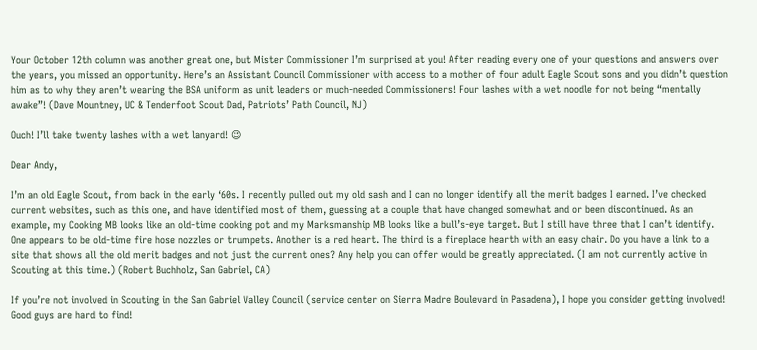Your October 12th column was another great one, but Mister Commissioner I’m surprised at you! After reading every one of your questions and answers over the years, you missed an opportunity. Here’s an Assistant Council Commissioner with access to a mother of four adult Eagle Scout sons and you didn’t question him as to why they aren’t wearing the BSA uniform as unit leaders or much-needed Commissioners! Four lashes with a wet noodle for not being “mentally awake”! (Dave Mountney, UC & Tenderfoot Scout Dad, Patriots’ Path Council, NJ)

Ouch! I’ll take twenty lashes with a wet lanyard! 😉

Dear Andy,

I’m an old Eagle Scout, from back in the early ‘60s. I recently pulled out my old sash and I can no longer identify all the merit badges I earned. I’ve checked current websites, such as this one, and have identified most of them, guessing at a couple that have changed somewhat and or been discontinued. As an example, my Cooking MB looks like an old-time cooking pot and my Marksmanship MB looks like a bull’s-eye target. But I still have three that I can’t identify. One appears to be old-time fire hose nozzles or trumpets. Another is a red heart. The third is a fireplace hearth with an easy chair. Do you have a link to a site that shows all the old merit badges and not just the current ones? Any help you can offer would be greatly appreciated. (I am not currently active in Scouting at this time.) (Robert Buchholz, San Gabriel, CA)

If you’re not involved in Scouting in the San Gabriel Valley Council (service center on Sierra Madre Boulevard in Pasadena), I hope you consider getting involved! Good guys are hard to find!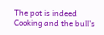The pot is indeed Cooking and the bull’s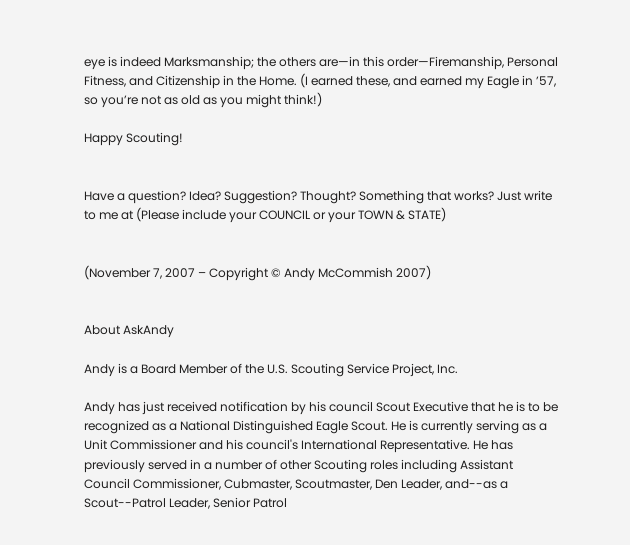eye is indeed Marksmanship; the others are—in this order—Firemanship, Personal Fitness, and Citizenship in the Home. (I earned these, and earned my Eagle in ’57, so you’re not as old as you might think!)

Happy Scouting!


Have a question? Idea? Suggestion? Thought? Something that works? Just write to me at (Please include your COUNCIL or your TOWN & STATE)


(November 7, 2007 – Copyright © Andy McCommish 2007)


About AskAndy

Andy is a Board Member of the U.S. Scouting Service Project, Inc.

Andy has just received notification by his council Scout Executive that he is to be recognized as a National Distinguished Eagle Scout. He is currently serving as a Unit Commissioner and his council's International Representative. He has previously served in a number of other Scouting roles including Assistant Council Commissioner, Cubmaster, Scoutmaster, Den Leader, and--as a Scout--Patrol Leader, Senior Patrol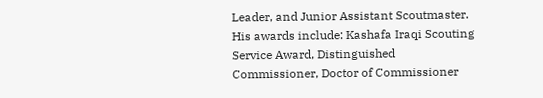Leader, and Junior Assistant Scoutmaster. His awards include: Kashafa Iraqi Scouting Service Award, Distinguished Commissioner, Doctor of Commissioner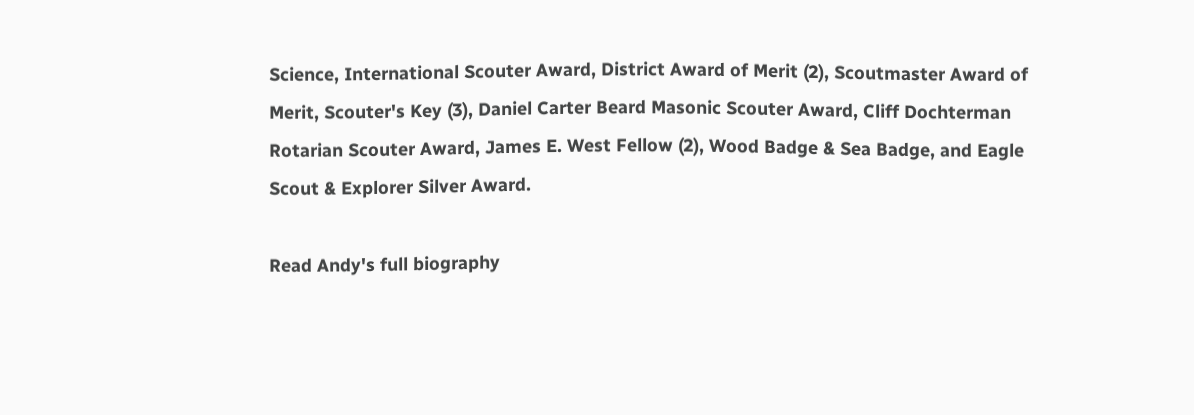Science, International Scouter Award, District Award of Merit (2), Scoutmaster Award of Merit, Scouter's Key (3), Daniel Carter Beard Masonic Scouter Award, Cliff Dochterman Rotarian Scouter Award, James E. West Fellow (2), Wood Badge & Sea Badge, and Eagle Scout & Explorer Silver Award.

Read Andy's full biography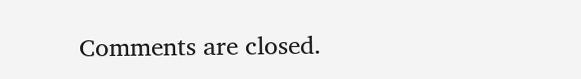Comments are closed.